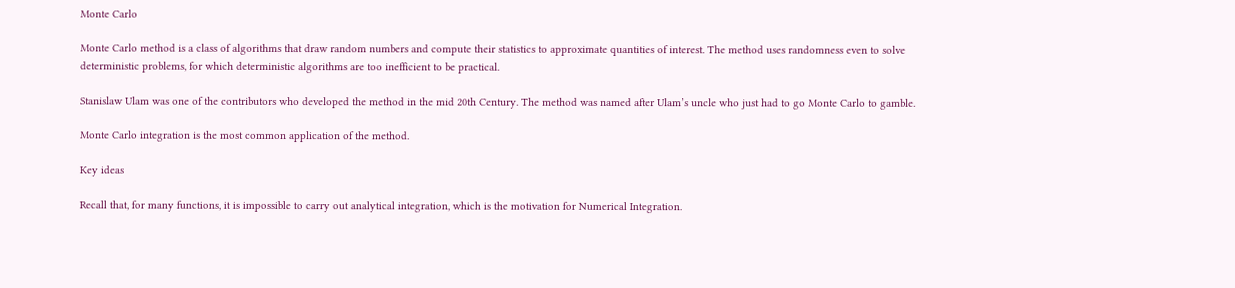Monte Carlo

Monte Carlo method is a class of algorithms that draw random numbers and compute their statistics to approximate quantities of interest. The method uses randomness even to solve deterministic problems, for which deterministic algorithms are too inefficient to be practical.

Stanislaw Ulam was one of the contributors who developed the method in the mid 20th Century. The method was named after Ulam’s uncle who just had to go Monte Carlo to gamble.

Monte Carlo integration is the most common application of the method.

Key ideas

Recall that, for many functions, it is impossible to carry out analytical integration, which is the motivation for Numerical Integration.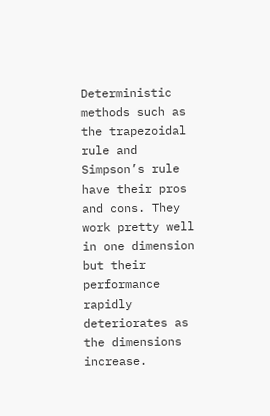Deterministic methods such as the trapezoidal rule and Simpson’s rule have their pros and cons. They work pretty well in one dimension but their performance rapidly deteriorates as the dimensions increase.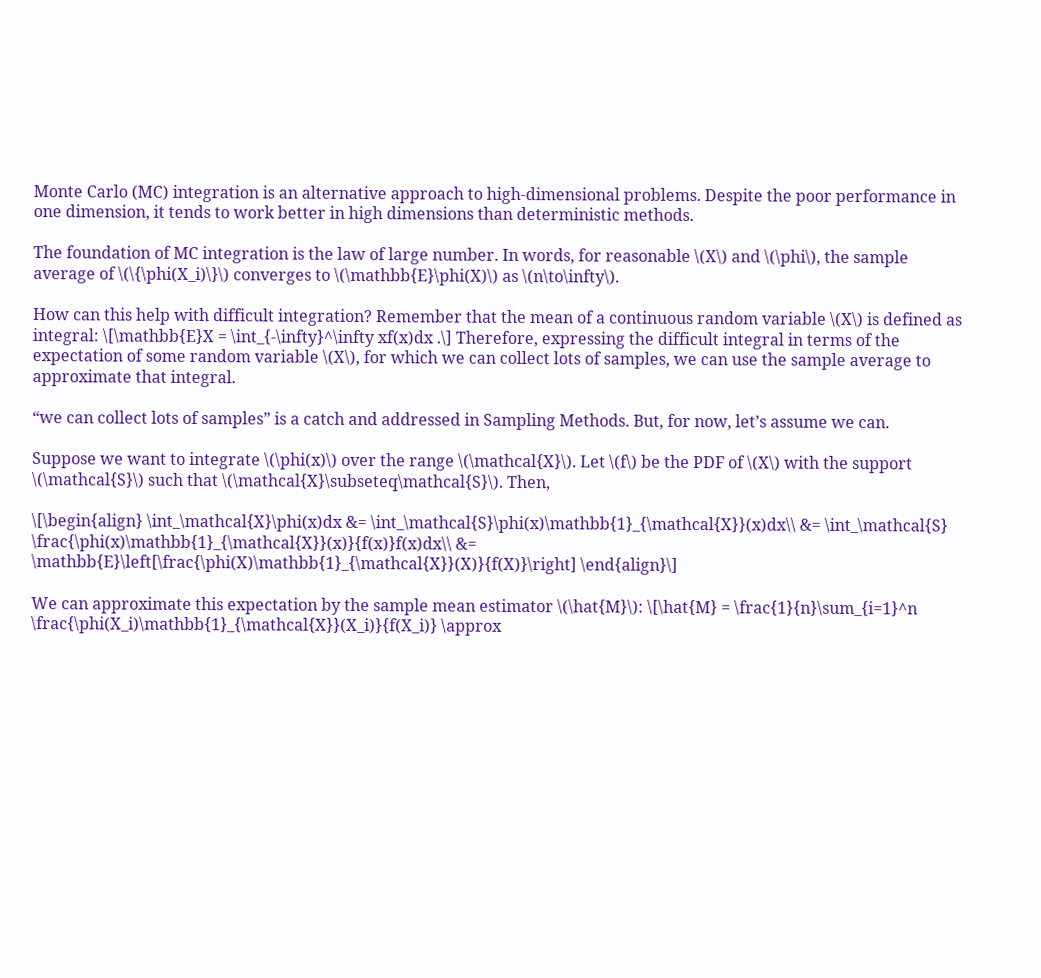Monte Carlo (MC) integration is an alternative approach to high-dimensional problems. Despite the poor performance in one dimension, it tends to work better in high dimensions than deterministic methods.

The foundation of MC integration is the law of large number. In words, for reasonable \(X\) and \(\phi\), the sample average of \(\{\phi(X_i)\}\) converges to \(\mathbb{E}\phi(X)\) as \(n\to\infty\).

How can this help with difficult integration? Remember that the mean of a continuous random variable \(X\) is defined as integral: \[\mathbb{E}X = \int_{-\infty}^\infty xf(x)dx .\] Therefore, expressing the difficult integral in terms of the expectation of some random variable \(X\), for which we can collect lots of samples, we can use the sample average to approximate that integral.

“we can collect lots of samples” is a catch and addressed in Sampling Methods. But, for now, let’s assume we can.

Suppose we want to integrate \(\phi(x)\) over the range \(\mathcal{X}\). Let \(f\) be the PDF of \(X\) with the support \(\mathcal{S}\) such that \(\mathcal{X}\subseteq\mathcal{S}\). Then,

\[\begin{align} \int_\mathcal{X}\phi(x)dx &= \int_\mathcal{S}\phi(x)\mathbb{1}_{\mathcal{X}}(x)dx\\ &= \int_\mathcal{S} \frac{\phi(x)\mathbb{1}_{\mathcal{X}}(x)}{f(x)}f(x)dx\\ &= \mathbb{E}\left[\frac{\phi(X)\mathbb{1}_{\mathcal{X}}(X)}{f(X)}\right] \end{align}\]

We can approximate this expectation by the sample mean estimator \(\hat{M}\): \[\hat{M} = \frac{1}{n}\sum_{i=1}^n \frac{\phi(X_i)\mathbb{1}_{\mathcal{X}}(X_i)}{f(X_i)} \approx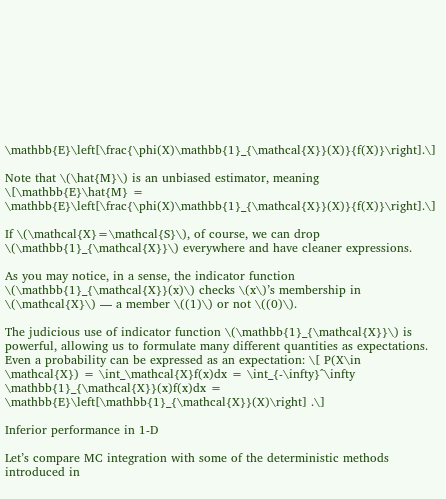\mathbb{E}\left[\frac{\phi(X)\mathbb{1}_{\mathcal{X}}(X)}{f(X)}\right].\]

Note that \(\hat{M}\) is an unbiased estimator, meaning \[\mathbb{E}\hat{M} = \mathbb{E}\left[\frac{\phi(X)\mathbb{1}_{\mathcal{X}}(X)}{f(X)}\right].\]

If \(\mathcal{X}=\mathcal{S}\), of course, we can drop \(\mathbb{1}_{\mathcal{X}}\) everywhere and have cleaner expressions.

As you may notice, in a sense, the indicator function \(\mathbb{1}_{\mathcal{X}}(x)\) checks \(x\)’s membership in \(\mathcal{X}\) — a member \((1)\) or not \((0)\).

The judicious use of indicator function \(\mathbb{1}_{\mathcal{X}}\) is powerful, allowing us to formulate many different quantities as expectations. Even a probability can be expressed as an expectation: \[ P(X\in \mathcal{X}) = \int_\mathcal{X}f(x)dx = \int_{-\infty}^\infty \mathbb{1}_{\mathcal{X}}(x)f(x)dx = \mathbb{E}\left[\mathbb{1}_{\mathcal{X}}(X)\right] .\]

Inferior performance in 1-D

Let’s compare MC integration with some of the deterministic methods introduced in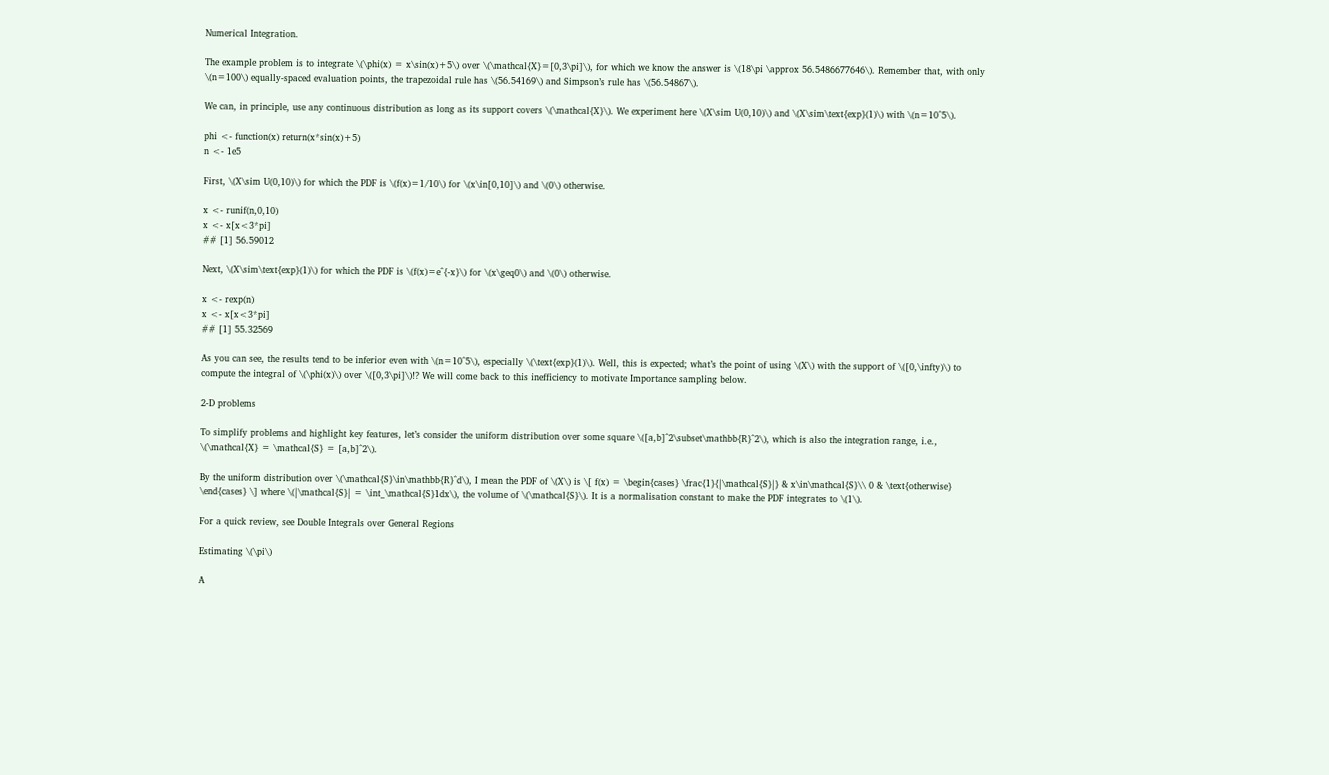Numerical Integration.

The example problem is to integrate \(\phi(x) = x\sin(x)+5\) over \(\mathcal{X}=[0,3\pi]\), for which we know the answer is \(18\pi \approx 56.5486677646\). Remember that, with only \(n=100\) equally-spaced evaluation points, the trapezoidal rule has \(56.54169\) and Simpson’s rule has \(56.54867\).

We can, in principle, use any continuous distribution as long as its support covers \(\mathcal{X}\). We experiment here \(X\sim U(0,10)\) and \(X\sim\text{exp}(1)\) with \(n=10^5\).

phi <- function(x) return(x*sin(x)+5)
n <- 1e5

First, \(X\sim U(0,10)\) for which the PDF is \(f(x)=1/10\) for \(x\in[0,10]\) and \(0\) otherwise.

x <- runif(n,0,10)
x <- x[x<3*pi]
## [1] 56.59012

Next, \(X\sim\text{exp}(1)\) for which the PDF is \(f(x)=e^{-x}\) for \(x\geq0\) and \(0\) otherwise.

x <- rexp(n)
x <- x[x<3*pi]
## [1] 55.32569

As you can see, the results tend to be inferior even with \(n=10^5\), especially \(\text{exp}(1)\). Well, this is expected; what’s the point of using \(X\) with the support of \([0,\infty)\) to compute the integral of \(\phi(x)\) over \([0,3\pi]\)!? We will come back to this inefficiency to motivate Importance sampling below.

2-D problems

To simplify problems and highlight key features, let’s consider the uniform distribution over some square \([a,b]^2\subset\mathbb{R}^2\), which is also the integration range, i.e., \(\mathcal{X} = \mathcal{S} = [a,b]^2\).

By the uniform distribution over \(\mathcal{S}\in\mathbb{R}^d\), I mean the PDF of \(X\) is \[ f(x) = \begin{cases} \frac{1}{|\mathcal{S}|} & x\in\mathcal{S}\\ 0 & \text{otherwise} \end{cases} \] where \(|\mathcal{S}| = \int_\mathcal{S}1dx\), the volume of \(\mathcal{S}\). It is a normalisation constant to make the PDF integrates to \(1\).

For a quick review, see Double Integrals over General Regions

Estimating \(\pi\)

A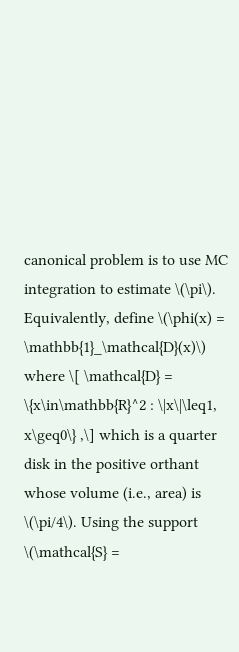canonical problem is to use MC integration to estimate \(\pi\). Equivalently, define \(\phi(x) = \mathbb{1}_\mathcal{D}(x)\) where \[ \mathcal{D} = \{x\in\mathbb{R}^2 : \|x\|\leq1, x\geq0\} ,\] which is a quarter disk in the positive orthant whose volume (i.e., area) is \(\pi/4\). Using the support \(\mathcal{S} =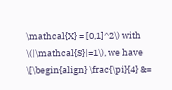\mathcal{X} = [0,1]^2\) with \(|\mathcal{S}|=1\), we have \[\begin{align} \frac{\pi}{4} &=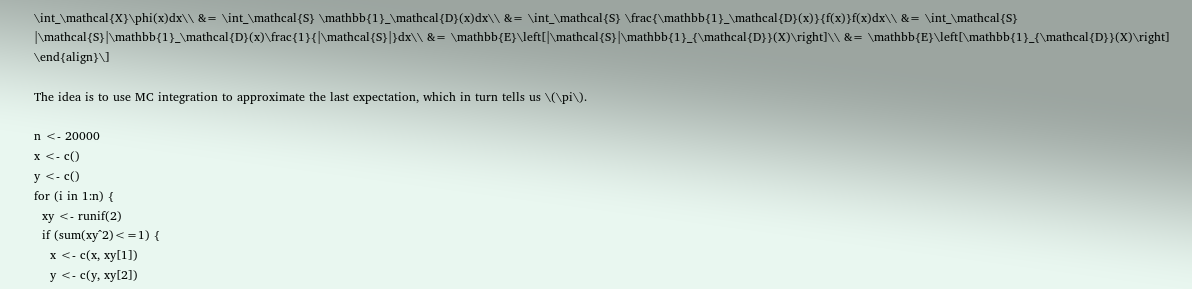\int_\mathcal{X}\phi(x)dx\\ &= \int_\mathcal{S} \mathbb{1}_\mathcal{D}(x)dx\\ &= \int_\mathcal{S} \frac{\mathbb{1}_\mathcal{D}(x)}{f(x)}f(x)dx\\ &= \int_\mathcal{S} |\mathcal{S}|\mathbb{1}_\mathcal{D}(x)\frac{1}{|\mathcal{S}|}dx\\ &= \mathbb{E}\left[|\mathcal{S}|\mathbb{1}_{\mathcal{D}}(X)\right]\\ &= \mathbb{E}\left[\mathbb{1}_{\mathcal{D}}(X)\right] \end{align}\]

The idea is to use MC integration to approximate the last expectation, which in turn tells us \(\pi\).

n <- 20000
x <- c()
y <- c()
for (i in 1:n) {
  xy <- runif(2)
  if (sum(xy^2)<=1) {
    x <- c(x, xy[1])
    y <- c(y, xy[2])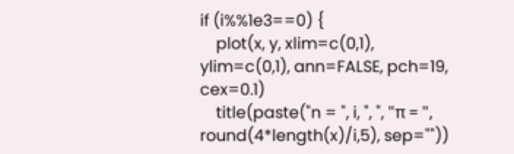if (i%%1e3==0) {
    plot(x, y, xlim=c(0,1), ylim=c(0,1), ann=FALSE, pch=19, cex=0.1)
    title(paste("n = ", i, ", ", "π = ", round(4*length(x)/i,5), sep=""))